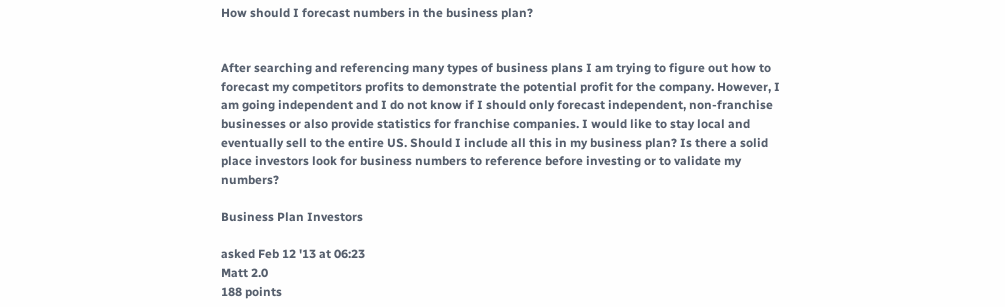How should I forecast numbers in the business plan?


After searching and referencing many types of business plans I am trying to figure out how to forecast my competitors profits to demonstrate the potential profit for the company. However, I am going independent and I do not know if I should only forecast independent, non-franchise businesses or also provide statistics for franchise companies. I would like to stay local and eventually sell to the entire US. Should I include all this in my business plan? Is there a solid place investors look for business numbers to reference before investing or to validate my numbers?

Business Plan Investors

asked Feb 12 '13 at 06:23
Matt 2.0
188 points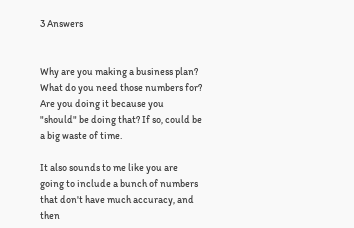3 Answers


Why are you making a business plan? What do you need those numbers for? Are you doing it because you "should" be doing that? If so, could be a big waste of time.

It also sounds to me like you are going to include a bunch of numbers that don't have much accuracy, and then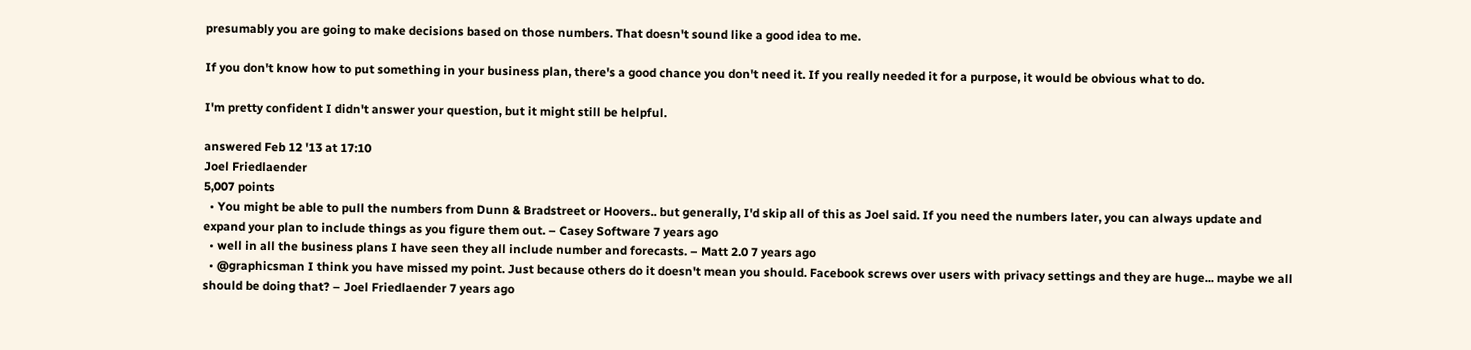presumably you are going to make decisions based on those numbers. That doesn't sound like a good idea to me.

If you don't know how to put something in your business plan, there's a good chance you don't need it. If you really needed it for a purpose, it would be obvious what to do.

I'm pretty confident I didn't answer your question, but it might still be helpful.

answered Feb 12 '13 at 17:10
Joel Friedlaender
5,007 points
  • You might be able to pull the numbers from Dunn & Bradstreet or Hoovers.. but generally, I'd skip all of this as Joel said. If you need the numbers later, you can always update and expand your plan to include things as you figure them out. – Casey Software 7 years ago
  • well in all the business plans I have seen they all include number and forecasts. – Matt 2.0 7 years ago
  • @graphicsman I think you have missed my point. Just because others do it doesn't mean you should. Facebook screws over users with privacy settings and they are huge... maybe we all should be doing that? – Joel Friedlaender 7 years ago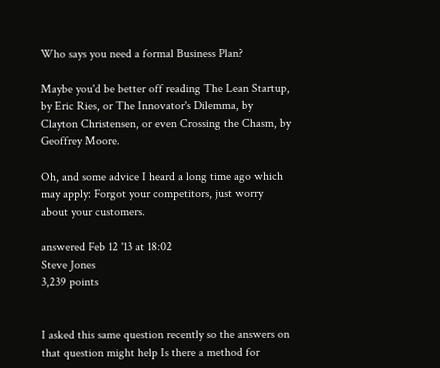Who says you need a formal Business Plan?

Maybe you'd be better off reading The Lean Startup, by Eric Ries, or The Innovator's Dilemma, by Clayton Christensen, or even Crossing the Chasm, by Geoffrey Moore.

Oh, and some advice I heard a long time ago which may apply: Forgot your competitors, just worry about your customers.

answered Feb 12 '13 at 18:02
Steve Jones
3,239 points


I asked this same question recently so the answers on that question might help Is there a method for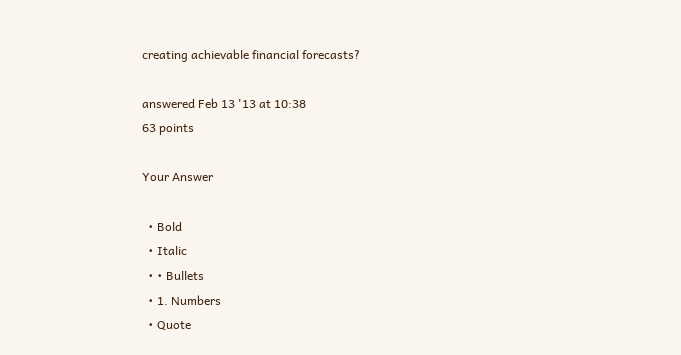creating achievable financial forecasts?

answered Feb 13 '13 at 10:38
63 points

Your Answer

  • Bold
  • Italic
  • • Bullets
  • 1. Numbers
  • Quote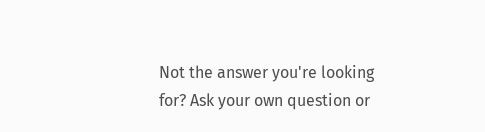Not the answer you're looking for? Ask your own question or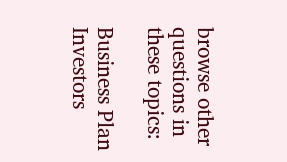browse other questions in these topics:

Business Plan Investors